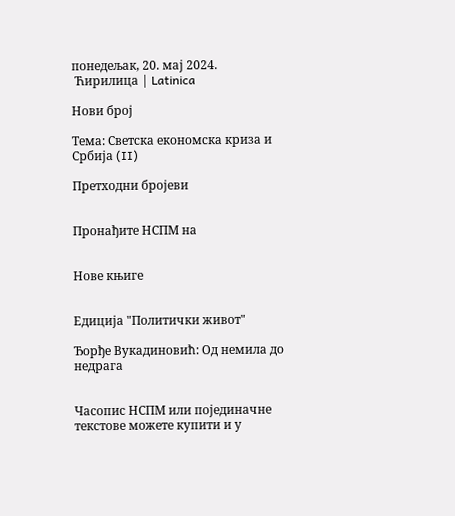понедељак, 20. мај 2024.
 Ћирилица | Latinica

Нови број

Тема: Светска економска криза и Србија (II)

Претходни бројеви


Пронађите НСПМ на


Нове књиге


Едиција "Политички живот"

Ђорђе Вукадиновић: Од немила до недрага


Часопис НСПМ или појединачне текстове можете купити и у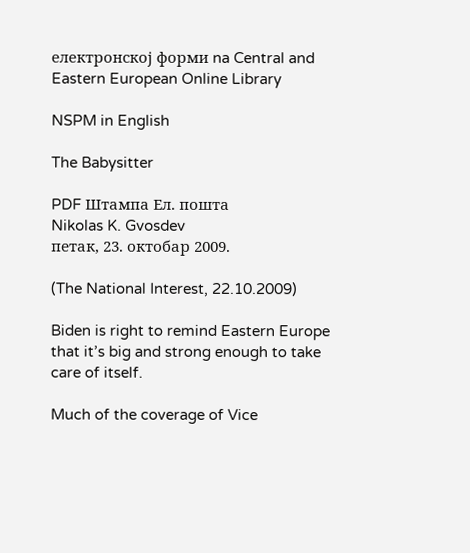електронској форми na Central and Eastern European Online Library

NSPM in English

The Babysitter

PDF Штампа Ел. пошта
Nikolas K. Gvosdev
петак, 23. октобар 2009.

(The National Interest, 22.10.2009)

Biden is right to remind Eastern Europe that it’s big and strong enough to take care of itself.

Much of the coverage of Vice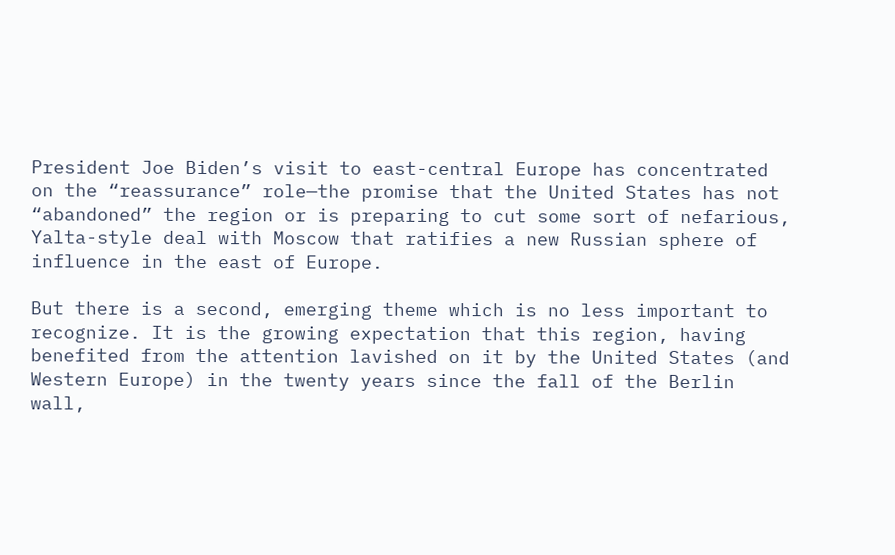President Joe Biden’s visit to east-central Europe has concentrated on the “reassurance” role—the promise that the United States has not “abandoned” the region or is preparing to cut some sort of nefarious, Yalta-style deal with Moscow that ratifies a new Russian sphere of influence in the east of Europe.

But there is a second, emerging theme which is no less important to recognize. It is the growing expectation that this region, having benefited from the attention lavished on it by the United States (and Western Europe) in the twenty years since the fall of the Berlin wall,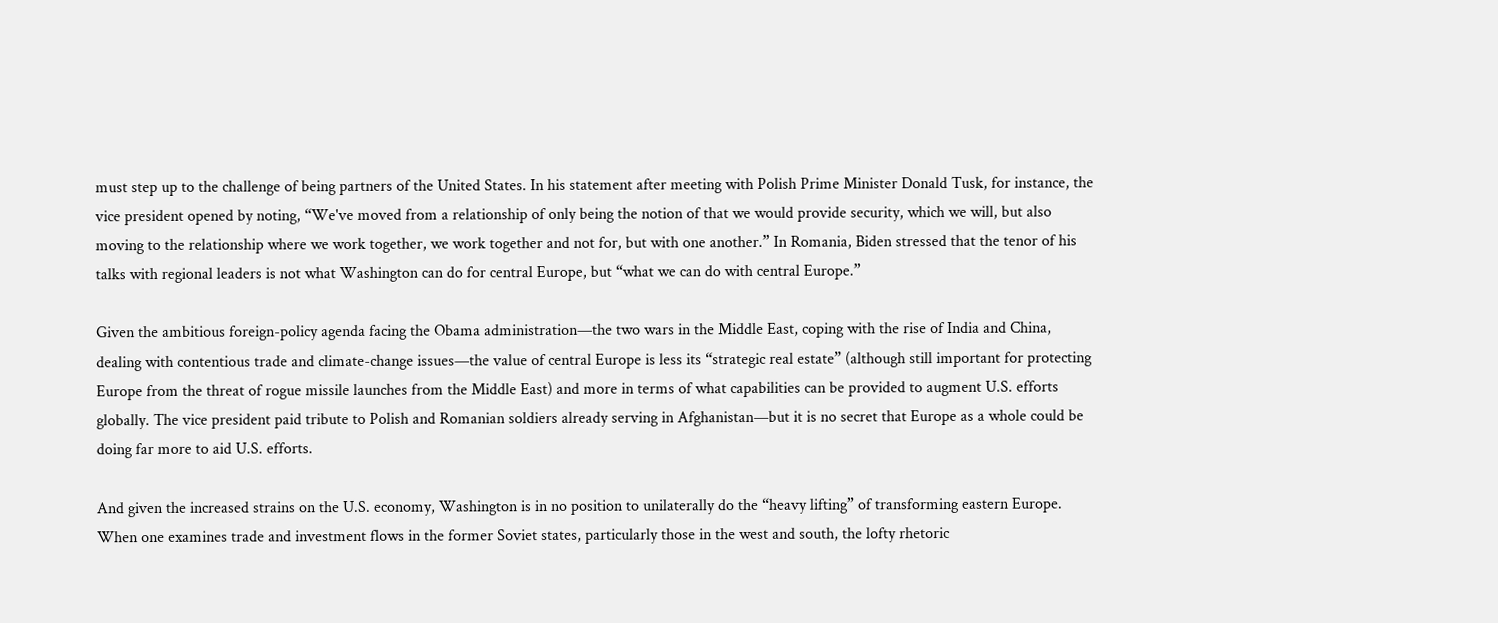must step up to the challenge of being partners of the United States. In his statement after meeting with Polish Prime Minister Donald Tusk, for instance, the vice president opened by noting, “We've moved from a relationship of only being the notion of that we would provide security, which we will, but also moving to the relationship where we work together, we work together and not for, but with one another.” In Romania, Biden stressed that the tenor of his talks with regional leaders is not what Washington can do for central Europe, but “what we can do with central Europe.”

Given the ambitious foreign-policy agenda facing the Obama administration—the two wars in the Middle East, coping with the rise of India and China, dealing with contentious trade and climate-change issues—the value of central Europe is less its “strategic real estate” (although still important for protecting Europe from the threat of rogue missile launches from the Middle East) and more in terms of what capabilities can be provided to augment U.S. efforts globally. The vice president paid tribute to Polish and Romanian soldiers already serving in Afghanistan—but it is no secret that Europe as a whole could be doing far more to aid U.S. efforts.

And given the increased strains on the U.S. economy, Washington is in no position to unilaterally do the “heavy lifting” of transforming eastern Europe. When one examines trade and investment flows in the former Soviet states, particularly those in the west and south, the lofty rhetoric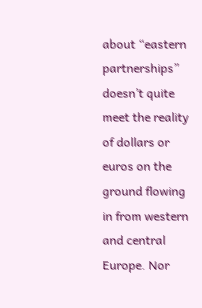about “eastern partnerships” doesn’t quite meet the reality of dollars or euros on the ground flowing in from western and central Europe. Nor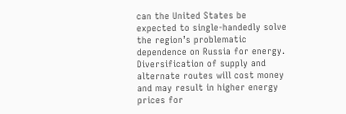can the United States be expected to single-handedly solve the region’s problematic dependence on Russia for energy. Diversification of supply and alternate routes will cost money and may result in higher energy prices for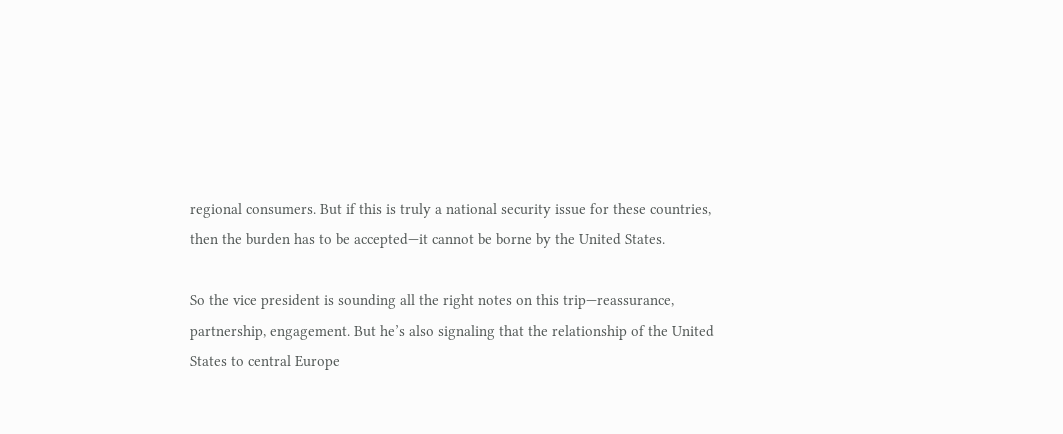regional consumers. But if this is truly a national security issue for these countries, then the burden has to be accepted—it cannot be borne by the United States.

So the vice president is sounding all the right notes on this trip—reassurance, partnership, engagement. But he’s also signaling that the relationship of the United States to central Europe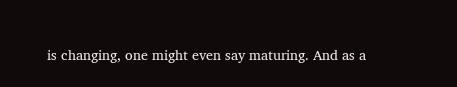is changing, one might even say maturing. And as a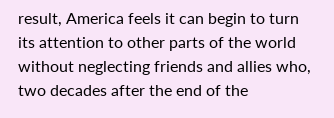result, America feels it can begin to turn its attention to other parts of the world without neglecting friends and allies who, two decades after the end of the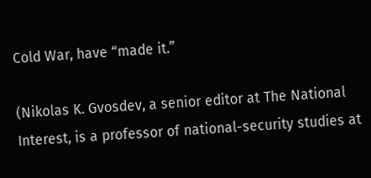Cold War, have “made it.”

(Nikolas K. Gvosdev, a senior editor at The National Interest, is a professor of national-security studies at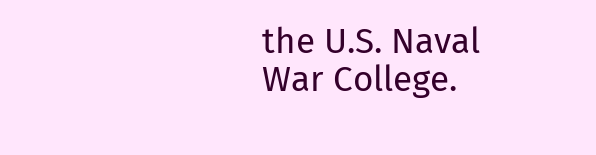the U.S. Naval War College.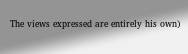The views expressed are entirely his own)